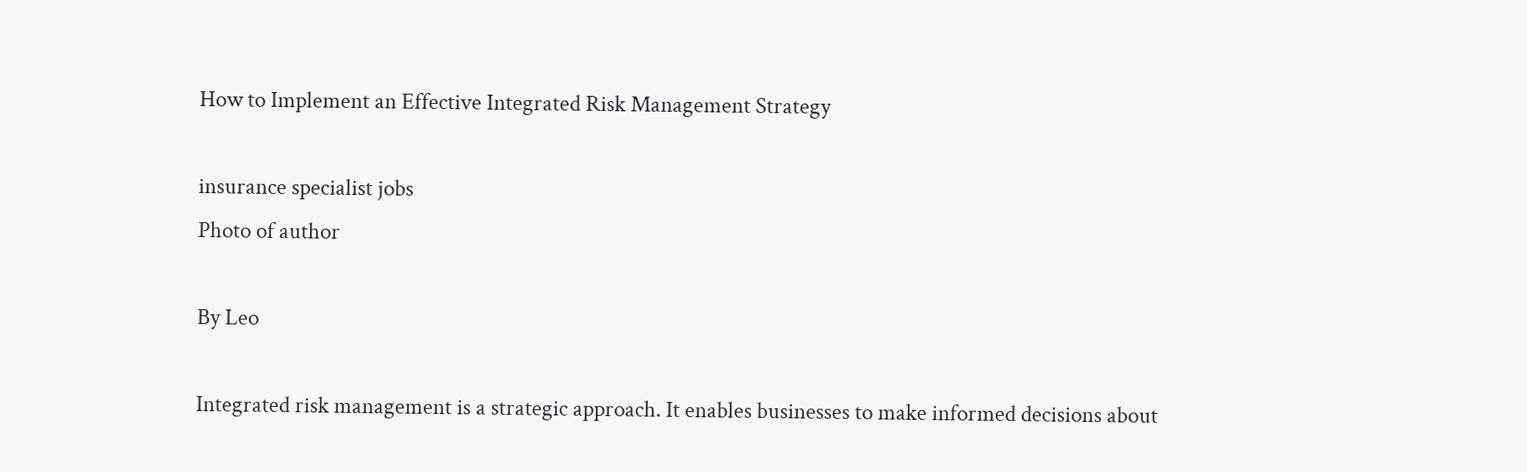How to Implement an Effective Integrated Risk Management Strategy

insurance specialist jobs
Photo of author

By Leo

Integrated risk management is a strategic approach. It enables businesses to make informed decisions about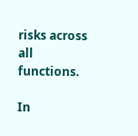risks across all functions.

In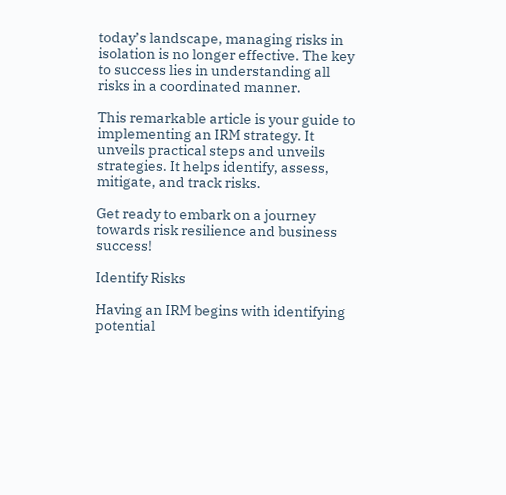today’s landscape, managing risks in isolation is no longer effective. The key to success lies in understanding all risks in a coordinated manner.

This remarkable article is your guide to implementing an IRM strategy. It unveils practical steps and unveils strategies. It helps identify, assess, mitigate, and track risks.

Get ready to embark on a journey towards risk resilience and business success!

Identify Risks

Having an IRM begins with identifying potential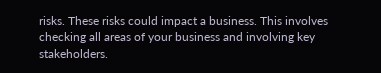risks. These risks could impact a business. This involves checking all areas of your business and involving key stakeholders.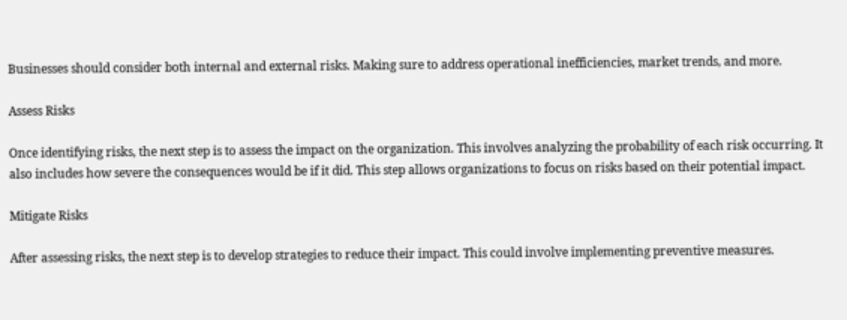Businesses should consider both internal and external risks. Making sure to address operational inefficiencies, market trends, and more.

Assess Risks

Once identifying risks, the next step is to assess the impact on the organization. This involves analyzing the probability of each risk occurring. It also includes how severe the consequences would be if it did. This step allows organizations to focus on risks based on their potential impact.

Mitigate Risks

After assessing risks, the next step is to develop strategies to reduce their impact. This could involve implementing preventive measures.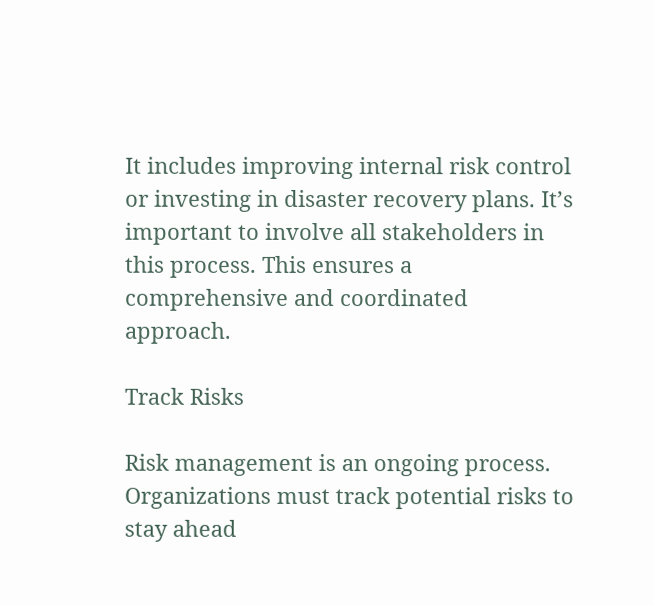It includes improving internal risk control or investing in disaster recovery plans. It’s important to involve all stakeholders in this process. This ensures a comprehensive and coordinated approach.

Track Risks

Risk management is an ongoing process. Organizations must track potential risks to stay ahead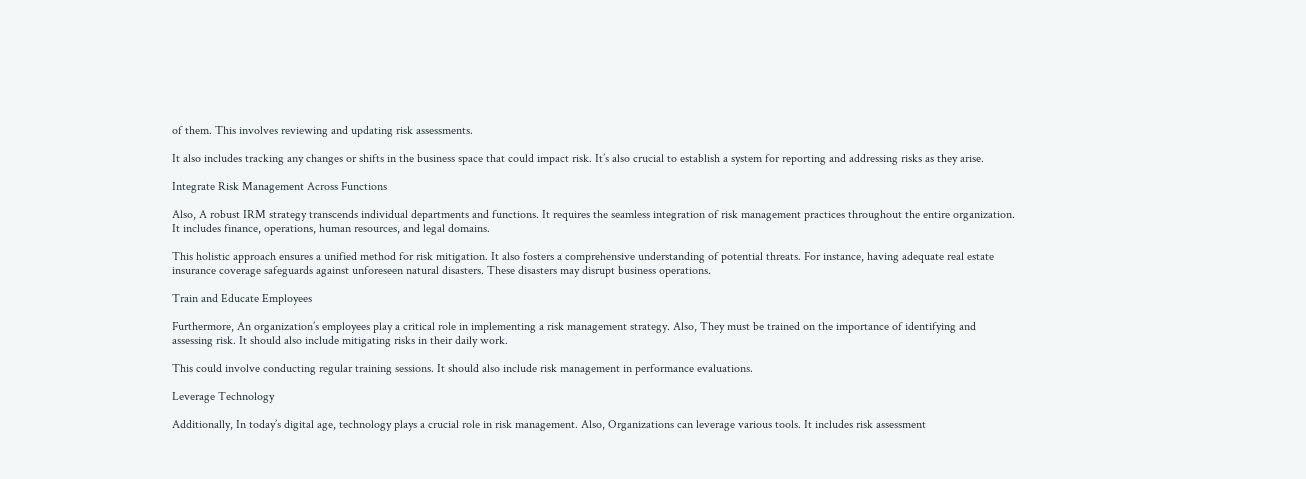of them. This involves reviewing and updating risk assessments.

It also includes tracking any changes or shifts in the business space that could impact risk. It’s also crucial to establish a system for reporting and addressing risks as they arise.

Integrate Risk Management Across Functions

Also, A robust IRM strategy transcends individual departments and functions. It requires the seamless integration of risk management practices throughout the entire organization. It includes finance, operations, human resources, and legal domains.

This holistic approach ensures a unified method for risk mitigation. It also fosters a comprehensive understanding of potential threats. For instance, having adequate real estate insurance coverage safeguards against unforeseen natural disasters. These disasters may disrupt business operations.

Train and Educate Employees

Furthermore, An organization’s employees play a critical role in implementing a risk management strategy. Also, They must be trained on the importance of identifying and assessing risk. It should also include mitigating risks in their daily work.

This could involve conducting regular training sessions. It should also include risk management in performance evaluations.

Leverage Technology

Additionally, In today’s digital age, technology plays a crucial role in risk management. Also, Organizations can leverage various tools. It includes risk assessment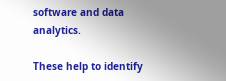software and data analytics.

These help to identify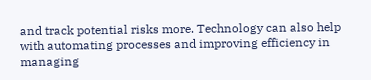and track potential risks more. Technology can also help with automating processes and improving efficiency in managing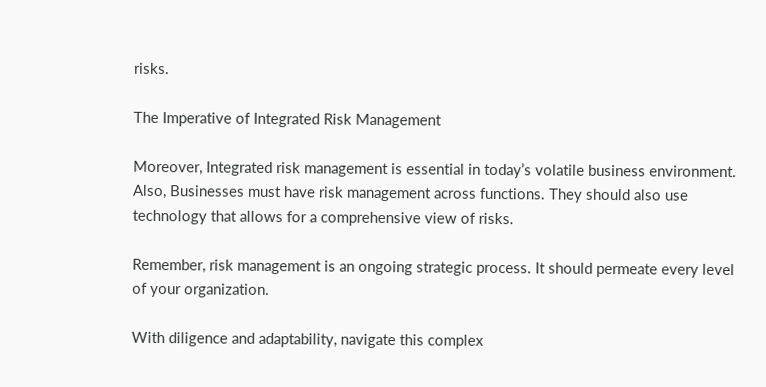risks.

The Imperative of Integrated Risk Management

Moreover, Integrated risk management is essential in today’s volatile business environment. Also, Businesses must have risk management across functions. They should also use technology that allows for a comprehensive view of risks.

Remember, risk management is an ongoing strategic process. It should permeate every level of your organization.

With diligence and adaptability, navigate this complex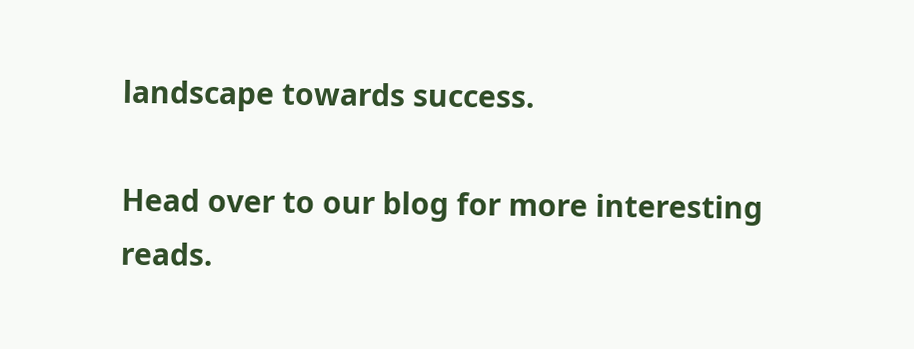landscape towards success.

Head over to our blog for more interesting reads.